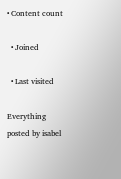• Content count

  • Joined

  • Last visited

Everything posted by isabel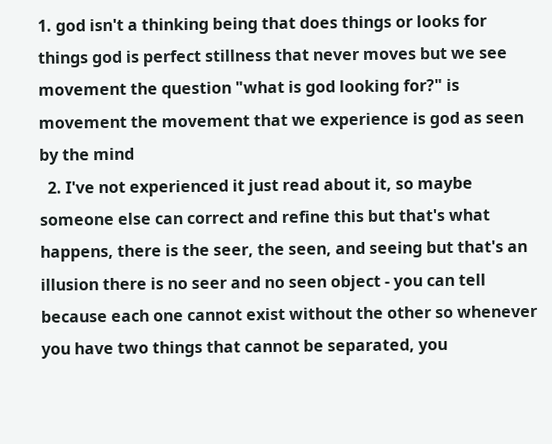1. god isn't a thinking being that does things or looks for things god is perfect stillness that never moves but we see movement the question "what is god looking for?" is movement the movement that we experience is god as seen by the mind
  2. I've not experienced it just read about it, so maybe someone else can correct and refine this but that's what happens, there is the seer, the seen, and seeing but that's an illusion there is no seer and no seen object - you can tell because each one cannot exist without the other so whenever you have two things that cannot be separated, you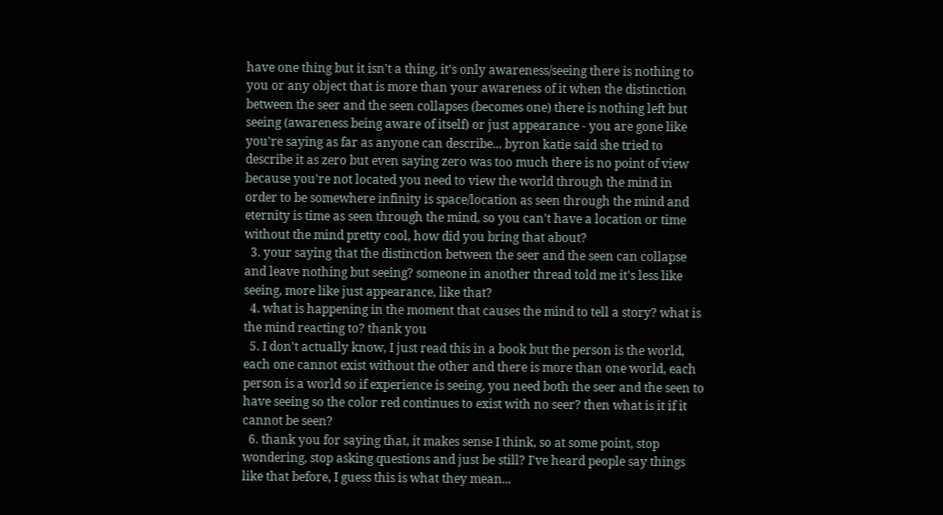have one thing but it isn't a thing, it's only awareness/seeing there is nothing to you or any object that is more than your awareness of it when the distinction between the seer and the seen collapses (becomes one) there is nothing left but seeing (awareness being aware of itself) or just appearance - you are gone like you're saying as far as anyone can describe... byron katie said she tried to describe it as zero but even saying zero was too much there is no point of view because you're not located you need to view the world through the mind in order to be somewhere infinity is space/location as seen through the mind and eternity is time as seen through the mind, so you can't have a location or time without the mind pretty cool, how did you bring that about?
  3. your saying that the distinction between the seer and the seen can collapse and leave nothing but seeing? someone in another thread told me it's less like seeing, more like just appearance, like that?
  4. what is happening in the moment that causes the mind to tell a story? what is the mind reacting to? thank you
  5. I don't actually know, I just read this in a book but the person is the world, each one cannot exist without the other and there is more than one world, each person is a world so if experience is seeing, you need both the seer and the seen to have seeing so the color red continues to exist with no seer? then what is it if it cannot be seen?
  6. thank you for saying that, it makes sense I think, so at some point, stop wondering, stop asking questions and just be still? I've heard people say things like that before, I guess this is what they mean...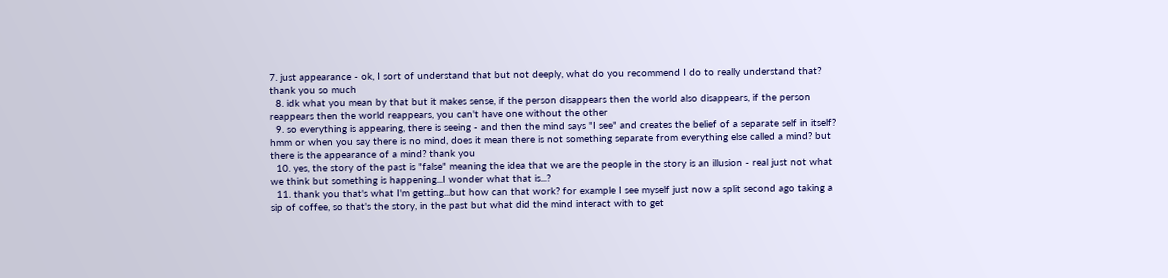7. just appearance - ok, I sort of understand that but not deeply, what do you recommend I do to really understand that? thank you so much
  8. idk what you mean by that but it makes sense, if the person disappears then the world also disappears, if the person reappears then the world reappears, you can't have one without the other
  9. so everything is appearing, there is seeing - and then the mind says "I see" and creates the belief of a separate self in itself? hmm or when you say there is no mind, does it mean there is not something separate from everything else called a mind? but there is the appearance of a mind? thank you
  10. yes, the story of the past is "false" meaning the idea that we are the people in the story is an illusion - real just not what we think but something is happening...I wonder what that is...?
  11. thank you that's what I'm getting...but how can that work? for example I see myself just now a split second ago taking a sip of coffee, so that's the story, in the past but what did the mind interact with to get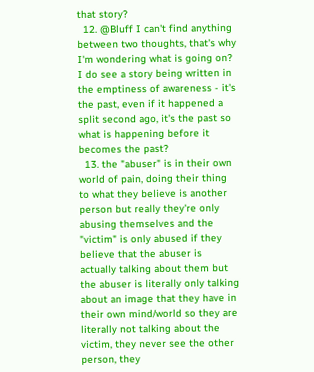that story?
  12. @Bluff I can't find anything between two thoughts, that's why I'm wondering what is going on? I do see a story being written in the emptiness of awareness - it's the past, even if it happened a split second ago, it's the past so what is happening before it becomes the past?
  13. the "abuser" is in their own world of pain, doing their thing to what they believe is another person but really they're only abusing themselves and the "victim" is only abused if they believe that the abuser is actually talking about them but the abuser is literally only talking about an image that they have in their own mind/world so they are literally not talking about the victim, they never see the other person, they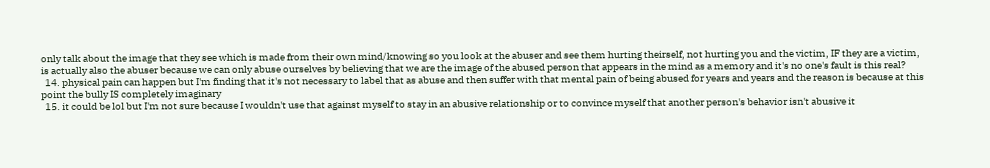only talk about the image that they see which is made from their own mind/knowing so you look at the abuser and see them hurting theirself, not hurting you and the victim, IF they are a victim, is actually also the abuser because we can only abuse ourselves by believing that we are the image of the abused person that appears in the mind as a memory and it's no one's fault is this real?
  14. physical pain can happen but I'm finding that it's not necessary to label that as abuse and then suffer with that mental pain of being abused for years and years and the reason is because at this point the bully IS completely imaginary
  15. it could be lol but I'm not sure because I wouldn't use that against myself to stay in an abusive relationship or to convince myself that another person's behavior isn't abusive it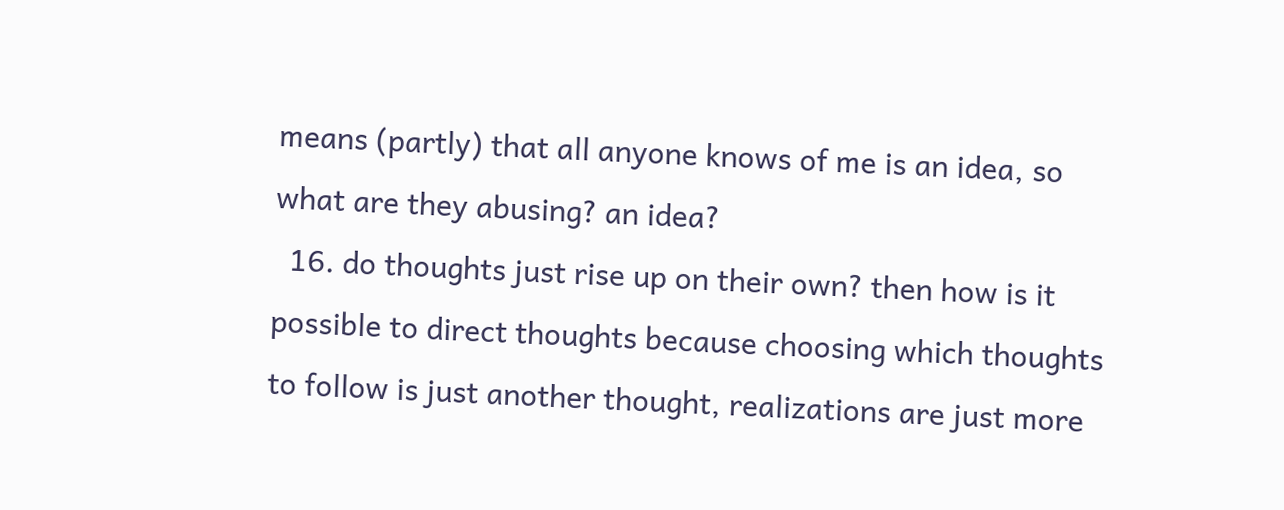means (partly) that all anyone knows of me is an idea, so what are they abusing? an idea?
  16. do thoughts just rise up on their own? then how is it possible to direct thoughts because choosing which thoughts to follow is just another thought, realizations are just more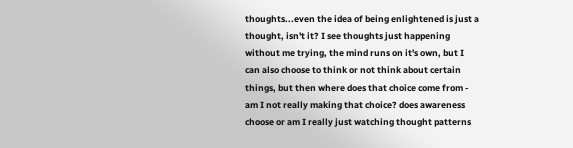thoughts...even the idea of being enlightened is just a thought, isn't it? I see thoughts just happening without me trying, the mind runs on it's own, but I can also choose to think or not think about certain things, but then where does that choice come from - am I not really making that choice? does awareness choose or am I really just watching thought patterns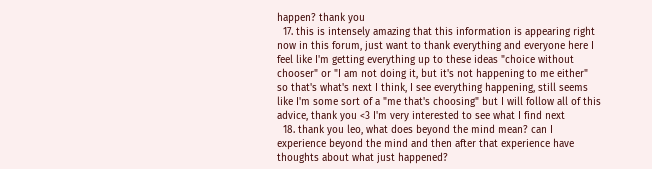happen? thank you
  17. this is intensely amazing that this information is appearing right now in this forum, just want to thank everything and everyone here I feel like I'm getting everything up to these ideas "choice without chooser" or "I am not doing it, but it's not happening to me either" so that's what's next I think, I see everything happening, still seems like I'm some sort of a "me that's choosing" but I will follow all of this advice, thank you <3 I'm very interested to see what I find next
  18. thank you leo, what does beyond the mind mean? can I experience beyond the mind and then after that experience have thoughts about what just happened?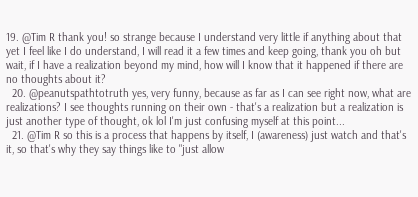19. @Tim R thank you! so strange because I understand very little if anything about that yet I feel like I do understand, I will read it a few times and keep going, thank you oh but wait, if I have a realization beyond my mind, how will I know that it happened if there are no thoughts about it?
  20. @peanutspathtotruth yes, very funny, because as far as I can see right now, what are realizations? I see thoughts running on their own - that's a realization but a realization is just another type of thought, ok lol I'm just confusing myself at this point...
  21. @Tim R so this is a process that happens by itself, I (awareness) just watch and that's it, so that's why they say things like to "just allow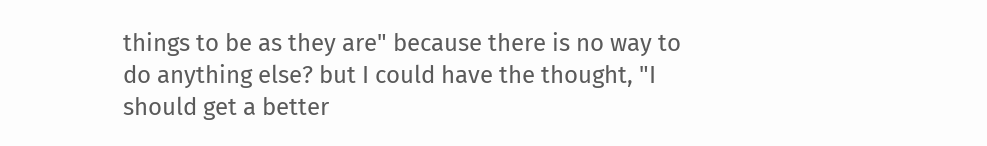things to be as they are" because there is no way to do anything else? but I could have the thought, "I should get a better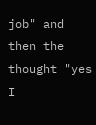job" and then the thought "yes I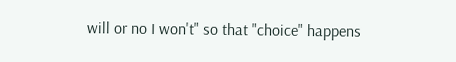will or no I won't" so that "choice" happens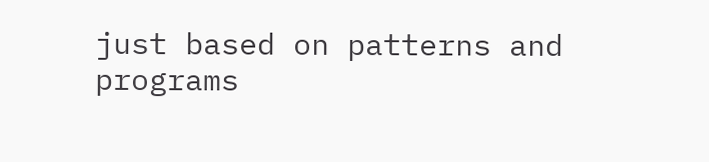just based on patterns and programs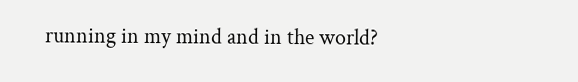running in my mind and in the world?